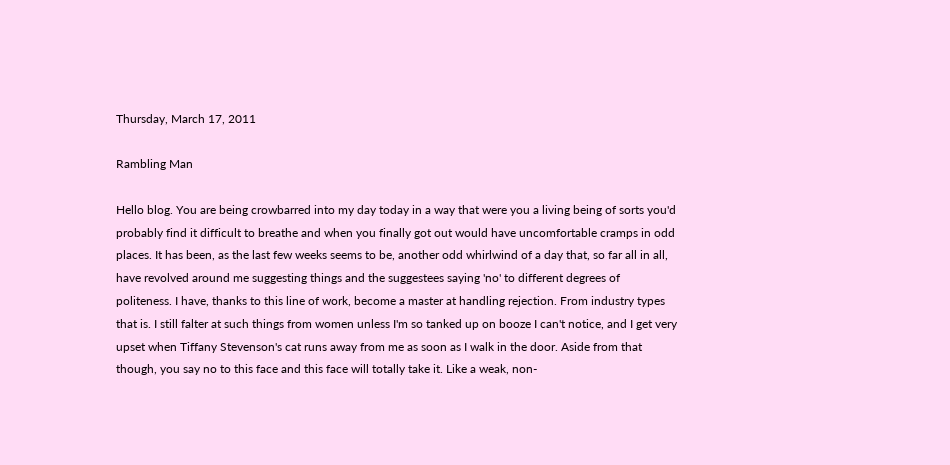Thursday, March 17, 2011

Rambling Man

Hello blog. You are being crowbarred into my day today in a way that were you a living being of sorts you'd probably find it difficult to breathe and when you finally got out would have uncomfortable cramps in odd places. It has been, as the last few weeks seems to be, another odd whirlwind of a day that, so far all in all, have revolved around me suggesting things and the suggestees saying 'no' to different degrees of politeness. I have, thanks to this line of work, become a master at handling rejection. From industry types that is. I still falter at such things from women unless I'm so tanked up on booze I can't notice, and I get very upset when Tiffany Stevenson's cat runs away from me as soon as I walk in the door. Aside from that though, you say no to this face and this face will totally take it. Like a weak, non-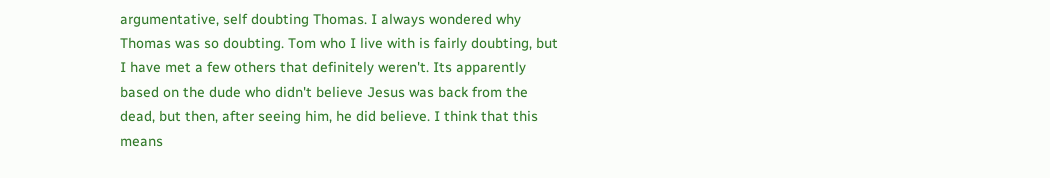argumentative, self doubting Thomas. I always wondered why Thomas was so doubting. Tom who I live with is fairly doubting, but I have met a few others that definitely weren't. Its apparently based on the dude who didn't believe Jesus was back from the dead, but then, after seeing him, he did believe. I think that this means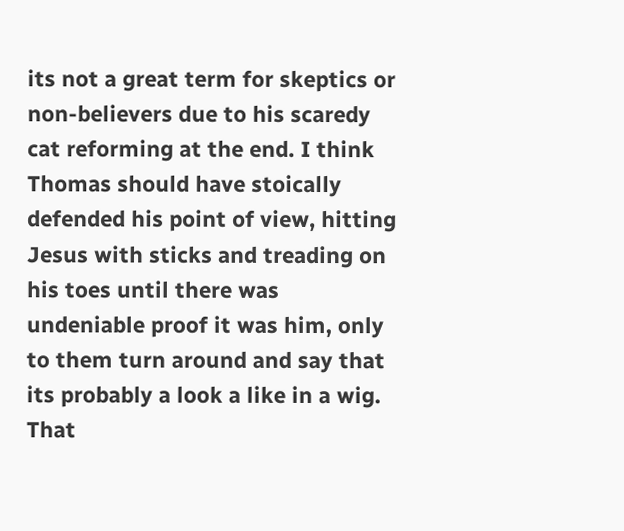its not a great term for skeptics or non-believers due to his scaredy cat reforming at the end. I think Thomas should have stoically defended his point of view, hitting Jesus with sticks and treading on his toes until there was undeniable proof it was him, only to them turn around and say that its probably a look a like in a wig. That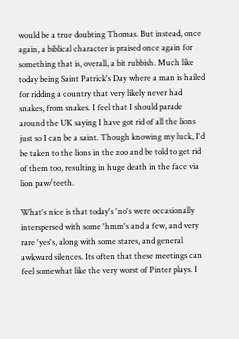would be a true doubting Thomas. But instead, once again, a biblical character is praised once again for something that is, overall, a bit rubbish. Much like today being Saint Patrick's Day where a man is hailed for ridding a country that very likely never had snakes, from snakes. I feel that I should parade around the UK saying I have got rid of all the lions just so I can be a saint. Though knowing my luck, I'd be taken to the lions in the zoo and be told to get rid of them too, resulting in huge death in the face via lion paw/teeth.

What's nice is that today's 'no's were occasionally interspersed with some 'hmm's and a few, and very rare 'yes's, along with some stares, and general awkward silences. Its often that these meetings can feel somewhat like the very worst of Pinter plays. I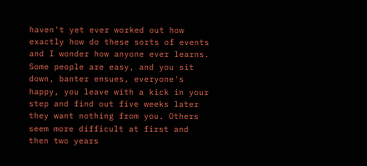haven't yet ever worked out how exactly how do these sorts of events and I wonder how anyone ever learns. Some people are easy, and you sit down, banter ensues, everyone's happy, you leave with a kick in your step and find out five weeks later they want nothing from you. Others seem more difficult at first and then two years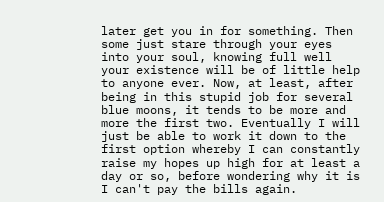later get you in for something. Then some just stare through your eyes into your soul, knowing full well your existence will be of little help to anyone ever. Now, at least, after being in this stupid job for several blue moons, it tends to be more and more the first two. Eventually I will just be able to work it down to the first option whereby I can constantly raise my hopes up high for at least a day or so, before wondering why it is I can't pay the bills again.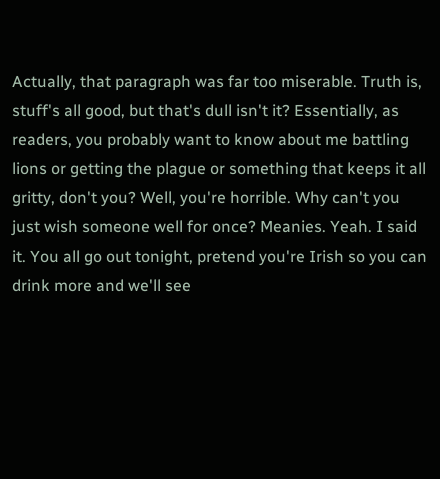Actually, that paragraph was far too miserable. Truth is, stuff's all good, but that's dull isn't it? Essentially, as readers, you probably want to know about me battling lions or getting the plague or something that keeps it all gritty, don't you? Well, you're horrible. Why can't you just wish someone well for once? Meanies. Yeah. I said it. You all go out tonight, pretend you're Irish so you can drink more and we'll see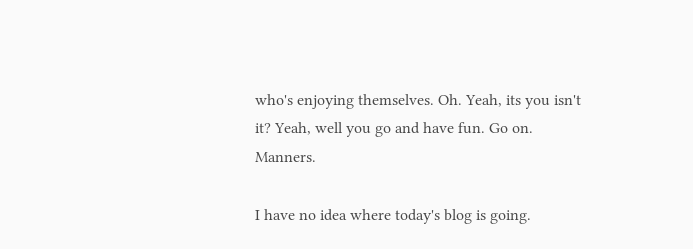who's enjoying themselves. Oh. Yeah, its you isn't it? Yeah, well you go and have fun. Go on. Manners.

I have no idea where today's blog is going.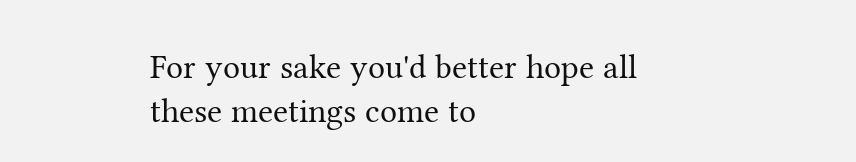For your sake you'd better hope all these meetings come to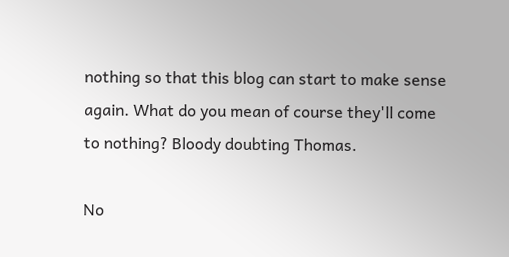nothing so that this blog can start to make sense again. What do you mean of course they'll come to nothing? Bloody doubting Thomas.

No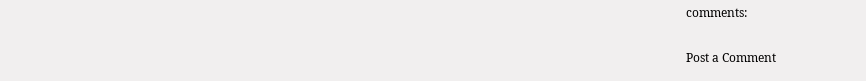comments:

Post a Comment